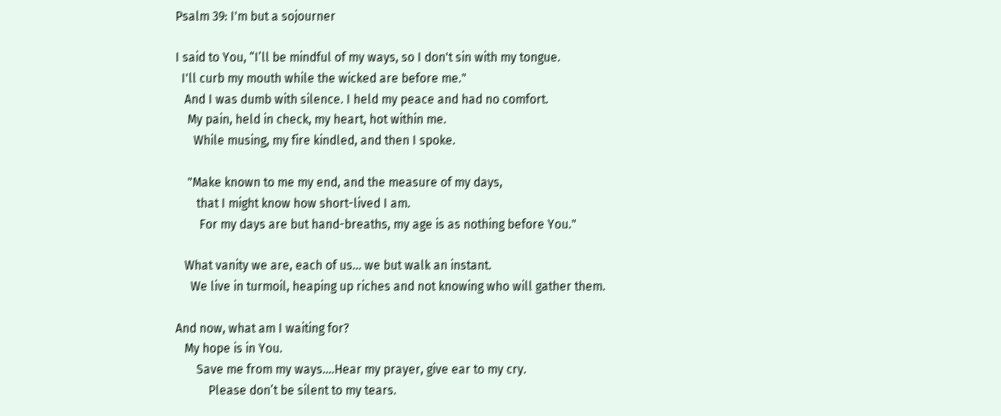Psalm 39: I'm but a sojourner

I said to You, “I’ll be mindful of my ways, so I don't sin with my tongue.
  I'll curb my mouth while the wicked are before me."
   And I was dumb with silence. I held my peace and had no comfort.
    My pain, held in check, my heart, hot within me.
      While musing, my fire kindled, and then I spoke.

    "Make known to me my end, and the measure of my days,
       that I might know how short-lived I am.
        For my days are but hand-breaths, my age is as nothing before You."

   What vanity we are, each of us... we but walk an instant.
     We live in turmoil, heaping up riches and not knowing who will gather them.

And now, what am I waiting for?
   My hope is in You.
       Save me from my ways....Hear my prayer, give ear to my cry.
           Please don’t be silent to my tears.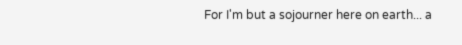For I'm but a sojourner here on earth... a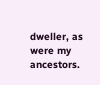dweller, as were my ancestors.